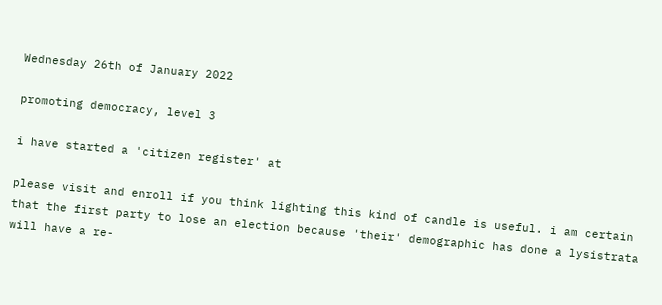Wednesday 26th of January 2022

promoting democracy, level 3

i have started a 'citizen register' at

please visit and enroll if you think lighting this kind of candle is useful. i am certain that the first party to lose an election because 'their' demographic has done a lysistrata will have a re-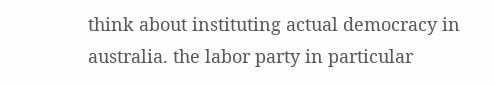think about instituting actual democracy in australia. the labor party in particular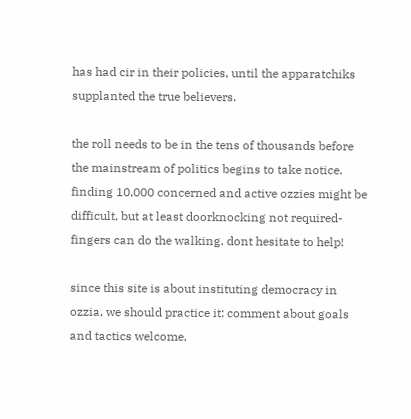has had cir in their policies, until the apparatchiks supplanted the true believers.

the roll needs to be in the tens of thousands before the mainstream of politics begins to take notice. finding 10,000 concerned and active ozzies might be difficult, but at least doorknocking not required- fingers can do the walking. dont hesitate to help!

since this site is about instituting democracy in ozzia, we should practice it: comment about goals and tactics welcome,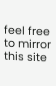feel free to mirror this site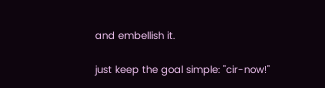and embellish it.

just keep the goal simple: "cir-now!"